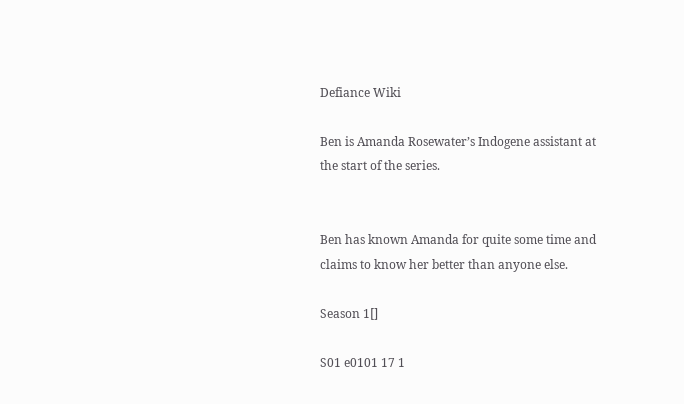Defiance Wiki

Ben is Amanda Rosewater’s Indogene assistant at the start of the series.


Ben has known Amanda for quite some time and claims to know her better than anyone else.

Season 1[]

S01 e0101 17 1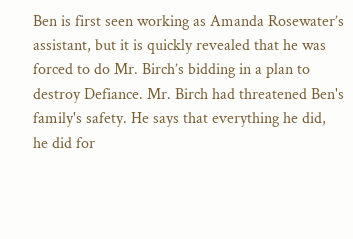Ben is first seen working as Amanda Rosewater’s assistant, but it is quickly revealed that he was forced to do Mr. Birch’s bidding in a plan to destroy Defiance. Mr. Birch had threatened Ben's family's safety. He says that everything he did, he did for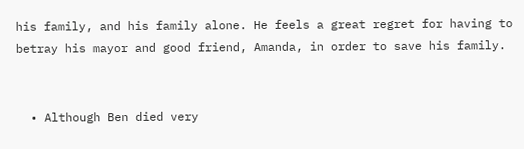his family, and his family alone. He feels a great regret for having to betray his mayor and good friend, Amanda, in order to save his family.


  • Although Ben died very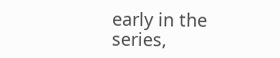early in the series,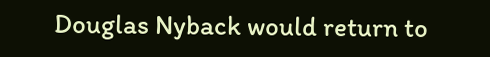Douglas Nyback would return to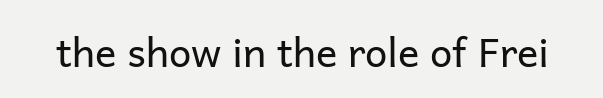the show in the role of Frei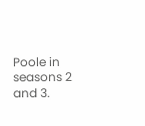Poole in seasons 2 and 3.